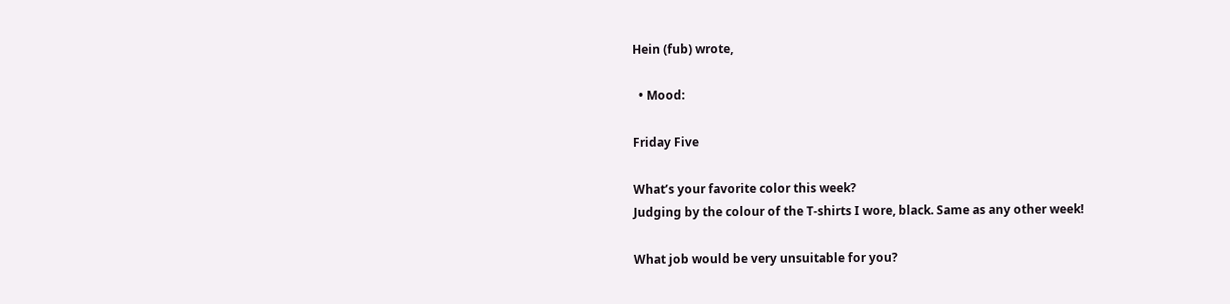Hein (fub) wrote,

  • Mood:

Friday Five

What’s your favorite color this week?
Judging by the colour of the T-shirts I wore, black. Same as any other week!

What job would be very unsuitable for you?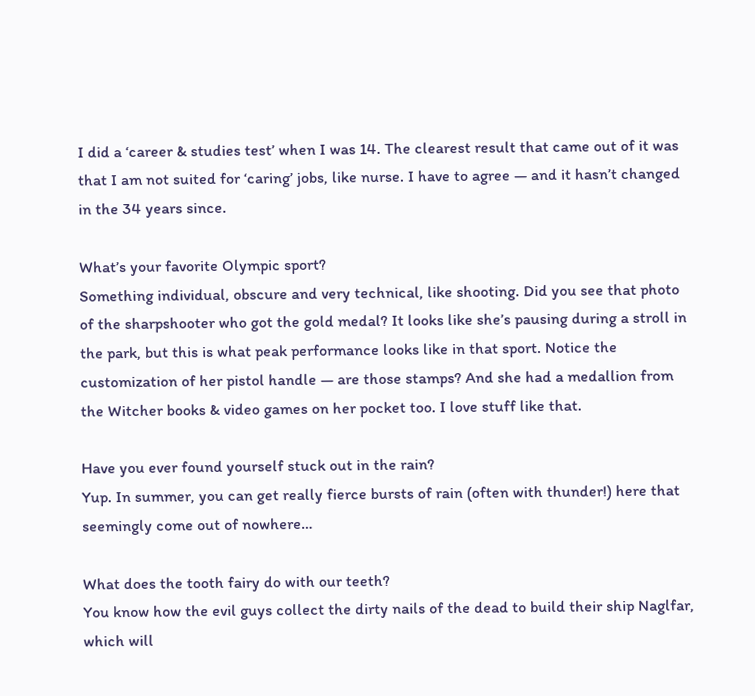I did a ‘career & studies test’ when I was 14. The clearest result that came out of it was that I am not suited for ‘caring’ jobs, like nurse. I have to agree — and it hasn’t changed in the 34 years since.

What’s your favorite Olympic sport?
Something individual, obscure and very technical, like shooting. Did you see that photo of the sharpshooter who got the gold medal? It looks like she’s pausing during a stroll in the park, but this is what peak performance looks like in that sport. Notice the customization of her pistol handle — are those stamps? And she had a medallion from the Witcher books & video games on her pocket too. I love stuff like that.

Have you ever found yourself stuck out in the rain?
Yup. In summer, you can get really fierce bursts of rain (often with thunder!) here that seemingly come out of nowhere…

What does the tooth fairy do with our teeth?
You know how the evil guys collect the dirty nails of the dead to build their ship Naglfar, which will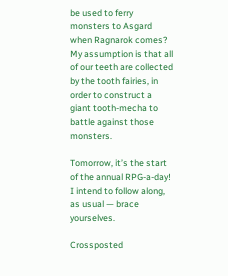be used to ferry monsters to Asgard when Ragnarok comes? My assumption is that all of our teeth are collected by the tooth fairies, in order to construct a giant tooth-mecha to battle against those monsters.

Tomorrow, it’s the start of the annual RPG-a-day! I intend to follow along, as usual — brace yourselves.

Crossposted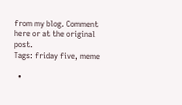from my blog. Comment here or at the original post.
Tags: friday five, meme

  •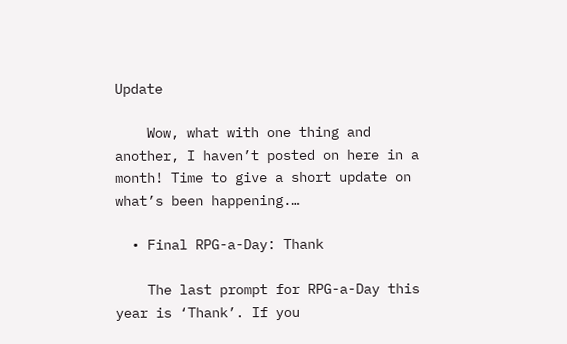Update

    Wow, what with one thing and another, I haven’t posted on here in a month! Time to give a short update on what’s been happening.…

  • Final RPG-a-Day: Thank

    The last prompt for RPG-a-Day this year is ‘Thank’. If you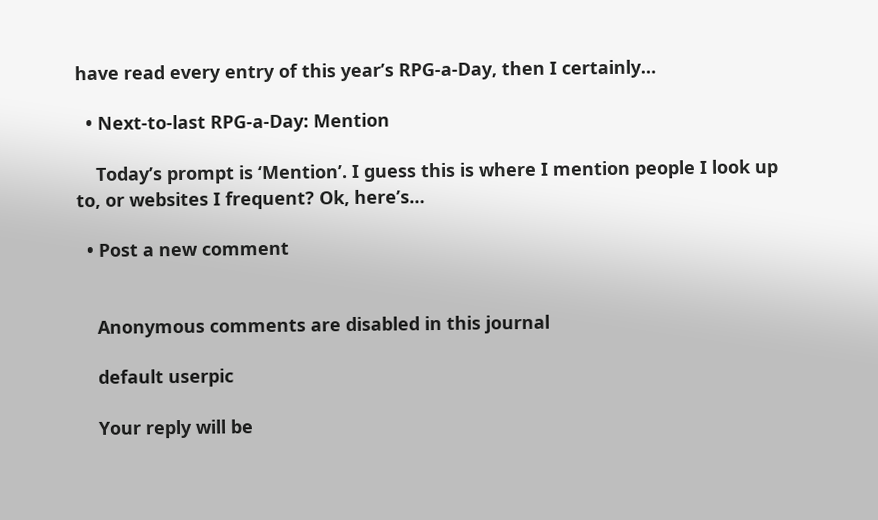have read every entry of this year’s RPG-a-Day, then I certainly…

  • Next-to-last RPG-a-Day: Mention

    Today’s prompt is ‘Mention’. I guess this is where I mention people I look up to, or websites I frequent? Ok, here’s…

  • Post a new comment


    Anonymous comments are disabled in this journal

    default userpic

    Your reply will be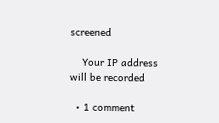screened

    Your IP address will be recorded

  • 1 comment